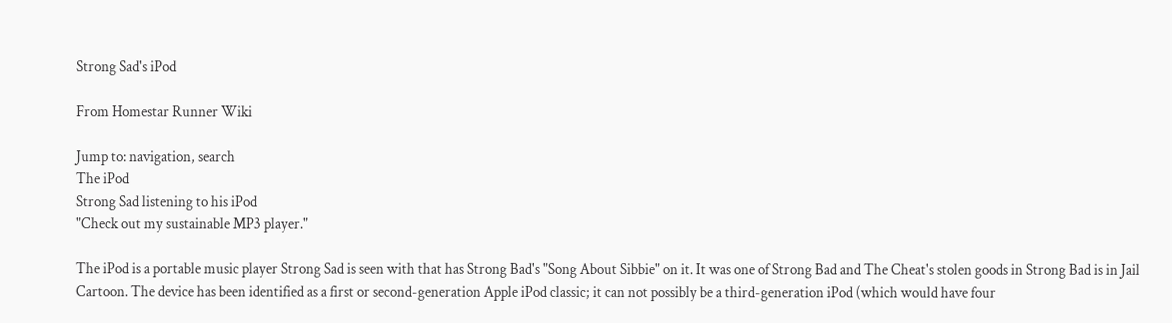Strong Sad's iPod

From Homestar Runner Wiki

Jump to: navigation, search
The iPod
Strong Sad listening to his iPod
"Check out my sustainable MP3 player."

The iPod is a portable music player Strong Sad is seen with that has Strong Bad's "Song About Sibbie" on it. It was one of Strong Bad and The Cheat's stolen goods in Strong Bad is in Jail Cartoon. The device has been identified as a first or second-generation Apple iPod classic; it can not possibly be a third-generation iPod (which would have four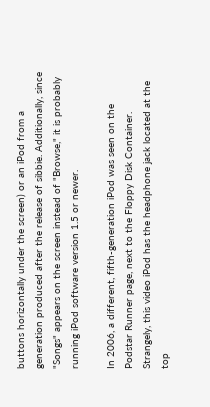buttons horizontally under the screen) or an iPod from a generation produced after the release of sibbie. Additionally, since "Songs" appears on the screen instead of "Browse," it is probably running iPod software version 1.5 or newer.

In 2006, a different, fifth-generation iPod was seen on the Podstar Runner page, next to the Floppy Disk Container. Strangely, this video iPod has the headphone jack located at the top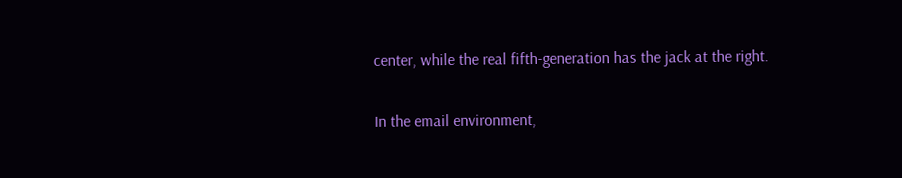center, while the real fifth-generation has the jack at the right.

In the email environment,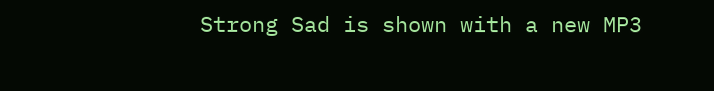Strong Sad is shown with a new MP3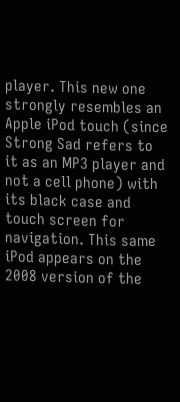player. This new one strongly resembles an Apple iPod touch (since Strong Sad refers to it as an MP3 player and not a cell phone) with its black case and touch screen for navigation. This same iPod appears on the 2008 version of the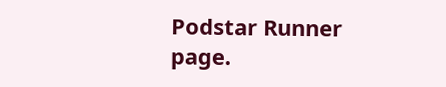Podstar Runner page.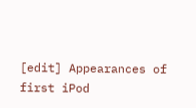[edit] Appearances of first iPod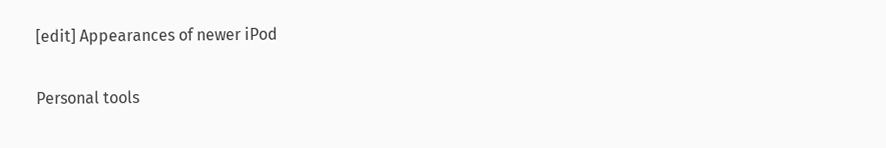[edit] Appearances of newer iPod

Personal tools